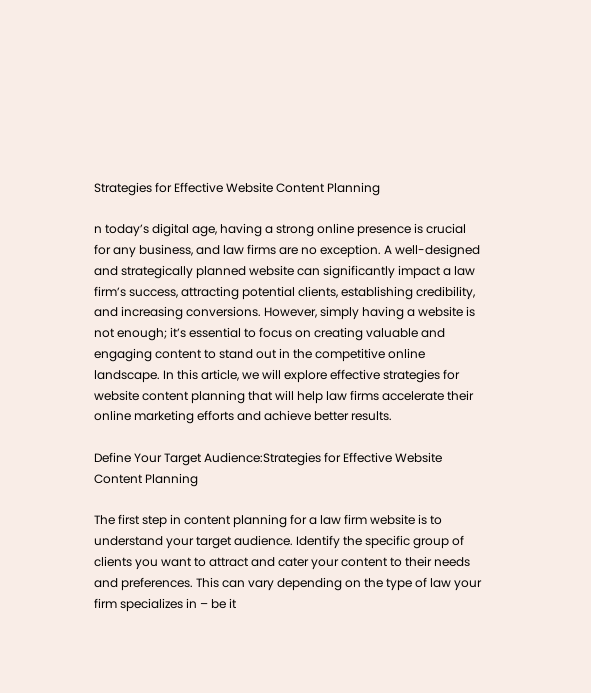Strategies for Effective Website Content Planning

n today’s digital age, having a strong online presence is crucial for any business, and law firms are no exception. A well-designed and strategically planned website can significantly impact a law firm’s success, attracting potential clients, establishing credibility, and increasing conversions. However, simply having a website is not enough; it’s essential to focus on creating valuable and engaging content to stand out in the competitive online landscape. In this article, we will explore effective strategies for website content planning that will help law firms accelerate their online marketing efforts and achieve better results.

Define Your Target Audience:Strategies for Effective Website Content Planning

The first step in content planning for a law firm website is to understand your target audience. Identify the specific group of clients you want to attract and cater your content to their needs and preferences. This can vary depending on the type of law your firm specializes in – be it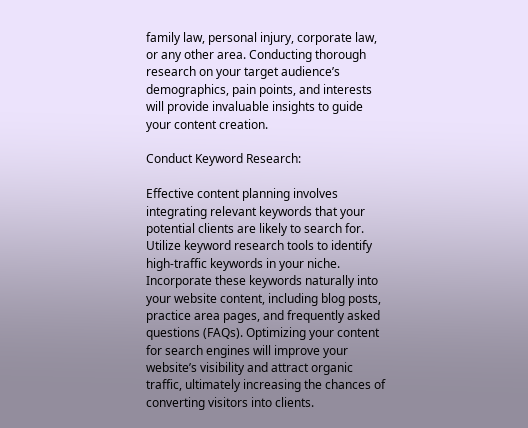family law, personal injury, corporate law, or any other area. Conducting thorough research on your target audience’s demographics, pain points, and interests will provide invaluable insights to guide your content creation.

Conduct Keyword Research:

Effective content planning involves integrating relevant keywords that your potential clients are likely to search for. Utilize keyword research tools to identify high-traffic keywords in your niche. Incorporate these keywords naturally into your website content, including blog posts, practice area pages, and frequently asked questions (FAQs). Optimizing your content for search engines will improve your website’s visibility and attract organic traffic, ultimately increasing the chances of converting visitors into clients.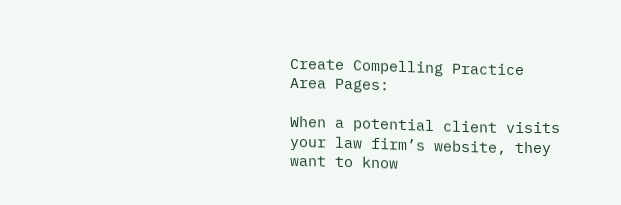Create Compelling Practice Area Pages:

When a potential client visits your law firm’s website, they want to know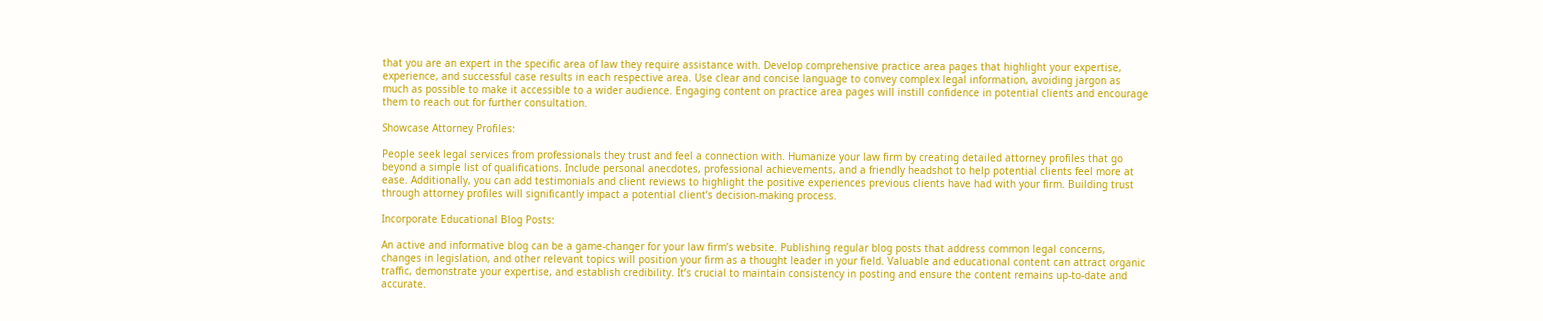that you are an expert in the specific area of law they require assistance with. Develop comprehensive practice area pages that highlight your expertise, experience, and successful case results in each respective area. Use clear and concise language to convey complex legal information, avoiding jargon as much as possible to make it accessible to a wider audience. Engaging content on practice area pages will instill confidence in potential clients and encourage them to reach out for further consultation.

Showcase Attorney Profiles:

People seek legal services from professionals they trust and feel a connection with. Humanize your law firm by creating detailed attorney profiles that go beyond a simple list of qualifications. Include personal anecdotes, professional achievements, and a friendly headshot to help potential clients feel more at ease. Additionally, you can add testimonials and client reviews to highlight the positive experiences previous clients have had with your firm. Building trust through attorney profiles will significantly impact a potential client’s decision-making process.

Incorporate Educational Blog Posts:

An active and informative blog can be a game-changer for your law firm’s website. Publishing regular blog posts that address common legal concerns, changes in legislation, and other relevant topics will position your firm as a thought leader in your field. Valuable and educational content can attract organic traffic, demonstrate your expertise, and establish credibility. It’s crucial to maintain consistency in posting and ensure the content remains up-to-date and accurate.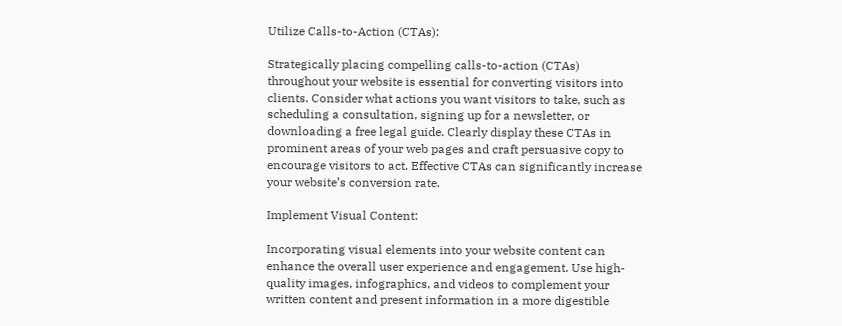Utilize Calls-to-Action (CTAs):

Strategically placing compelling calls-to-action (CTAs) throughout your website is essential for converting visitors into clients. Consider what actions you want visitors to take, such as scheduling a consultation, signing up for a newsletter, or downloading a free legal guide. Clearly display these CTAs in prominent areas of your web pages and craft persuasive copy to encourage visitors to act. Effective CTAs can significantly increase your website’s conversion rate.

Implement Visual Content:

Incorporating visual elements into your website content can enhance the overall user experience and engagement. Use high-quality images, infographics, and videos to complement your written content and present information in a more digestible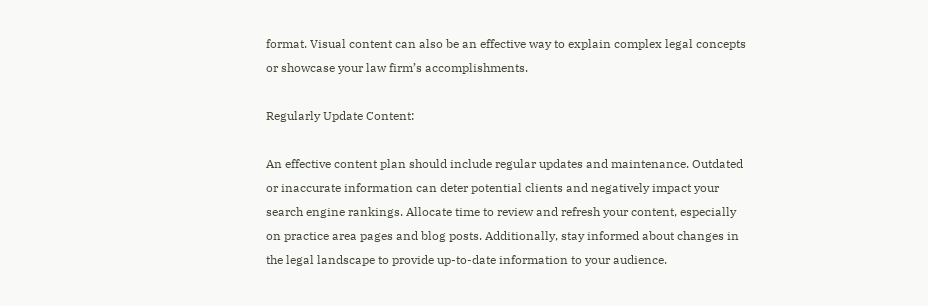format. Visual content can also be an effective way to explain complex legal concepts or showcase your law firm’s accomplishments.

Regularly Update Content:

An effective content plan should include regular updates and maintenance. Outdated or inaccurate information can deter potential clients and negatively impact your search engine rankings. Allocate time to review and refresh your content, especially on practice area pages and blog posts. Additionally, stay informed about changes in the legal landscape to provide up-to-date information to your audience.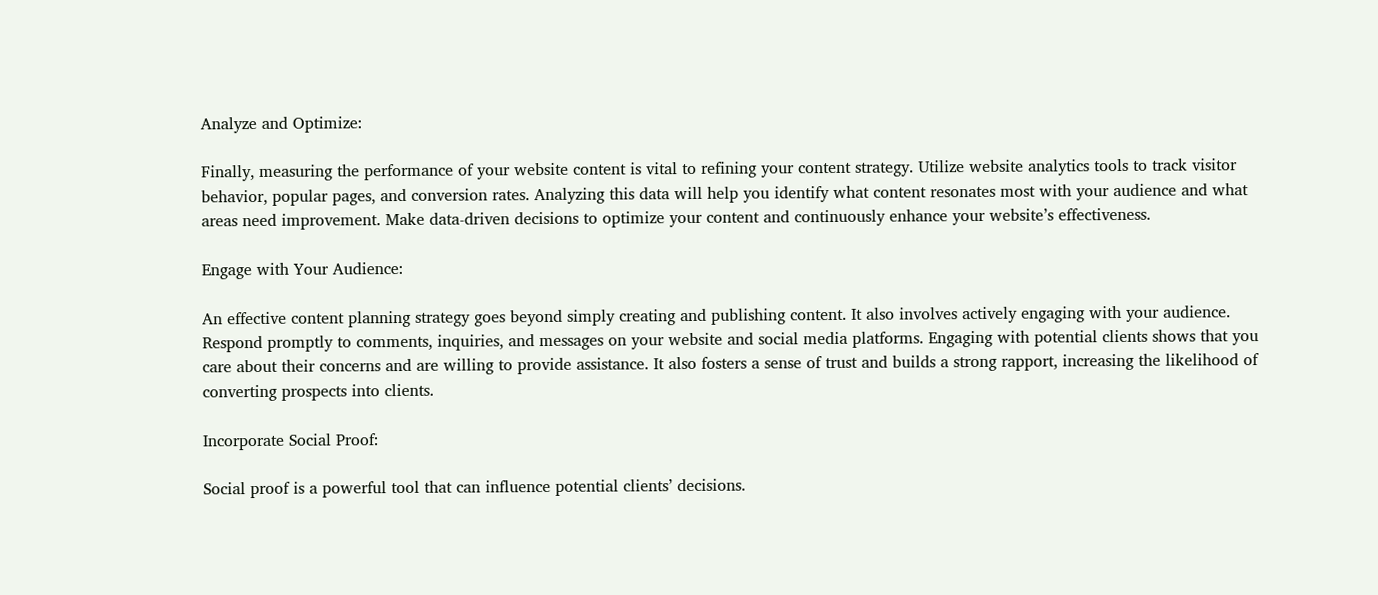Analyze and Optimize:

Finally, measuring the performance of your website content is vital to refining your content strategy. Utilize website analytics tools to track visitor behavior, popular pages, and conversion rates. Analyzing this data will help you identify what content resonates most with your audience and what areas need improvement. Make data-driven decisions to optimize your content and continuously enhance your website’s effectiveness.

Engage with Your Audience:

An effective content planning strategy goes beyond simply creating and publishing content. It also involves actively engaging with your audience. Respond promptly to comments, inquiries, and messages on your website and social media platforms. Engaging with potential clients shows that you care about their concerns and are willing to provide assistance. It also fosters a sense of trust and builds a strong rapport, increasing the likelihood of converting prospects into clients.

Incorporate Social Proof:

Social proof is a powerful tool that can influence potential clients’ decisions.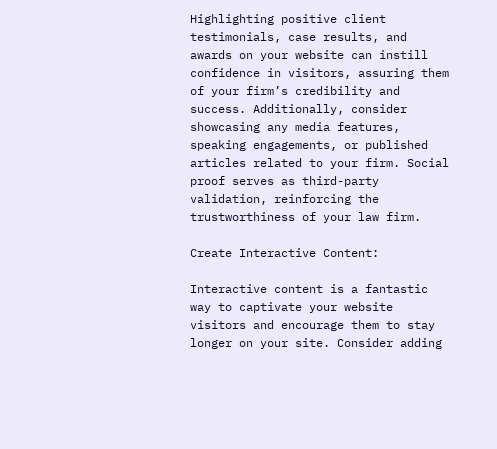Highlighting positive client testimonials, case results, and awards on your website can instill confidence in visitors, assuring them of your firm’s credibility and success. Additionally, consider showcasing any media features, speaking engagements, or published articles related to your firm. Social proof serves as third-party validation, reinforcing the trustworthiness of your law firm.

Create Interactive Content:

Interactive content is a fantastic way to captivate your website visitors and encourage them to stay longer on your site. Consider adding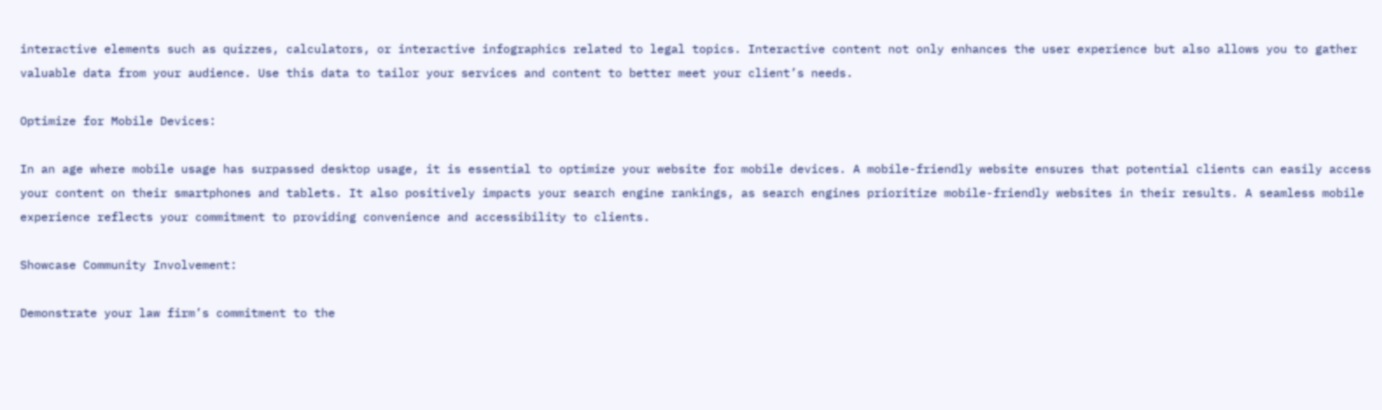interactive elements such as quizzes, calculators, or interactive infographics related to legal topics. Interactive content not only enhances the user experience but also allows you to gather valuable data from your audience. Use this data to tailor your services and content to better meet your client’s needs.

Optimize for Mobile Devices:

In an age where mobile usage has surpassed desktop usage, it is essential to optimize your website for mobile devices. A mobile-friendly website ensures that potential clients can easily access your content on their smartphones and tablets. It also positively impacts your search engine rankings, as search engines prioritize mobile-friendly websites in their results. A seamless mobile experience reflects your commitment to providing convenience and accessibility to clients.

Showcase Community Involvement:

Demonstrate your law firm’s commitment to the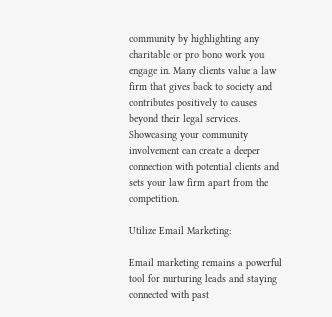community by highlighting any charitable or pro bono work you engage in. Many clients value a law firm that gives back to society and contributes positively to causes beyond their legal services. Showcasing your community involvement can create a deeper connection with potential clients and sets your law firm apart from the competition.

Utilize Email Marketing:

Email marketing remains a powerful tool for nurturing leads and staying connected with past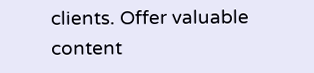clients. Offer valuable content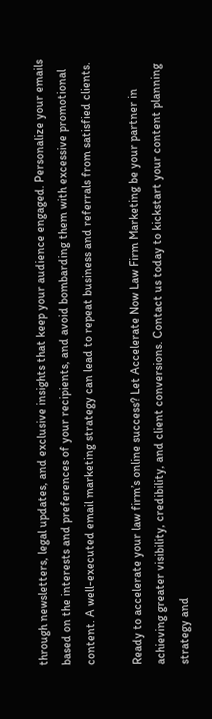through newsletters, legal updates, and exclusive insights that keep your audience engaged. Personalize your emails based on the interests and preferences of your recipients, and avoid bombarding them with excessive promotional content. A well-executed email marketing strategy can lead to repeat business and referrals from satisfied clients.

Ready to accelerate your law firm’s online success? Let Accelerate Now Law Firm Marketing be your partner in achieving greater visibility, credibility, and client conversions. Contact us today to kickstart your content planning strategy and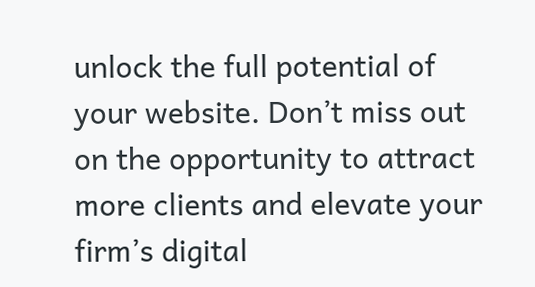unlock the full potential of your website. Don’t miss out on the opportunity to attract more clients and elevate your firm’s digital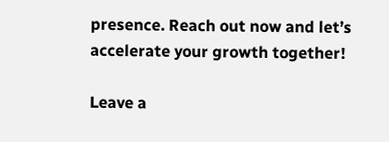presence. Reach out now and let’s accelerate your growth together!

Leave a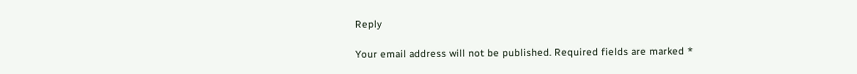Reply

Your email address will not be published. Required fields are marked *